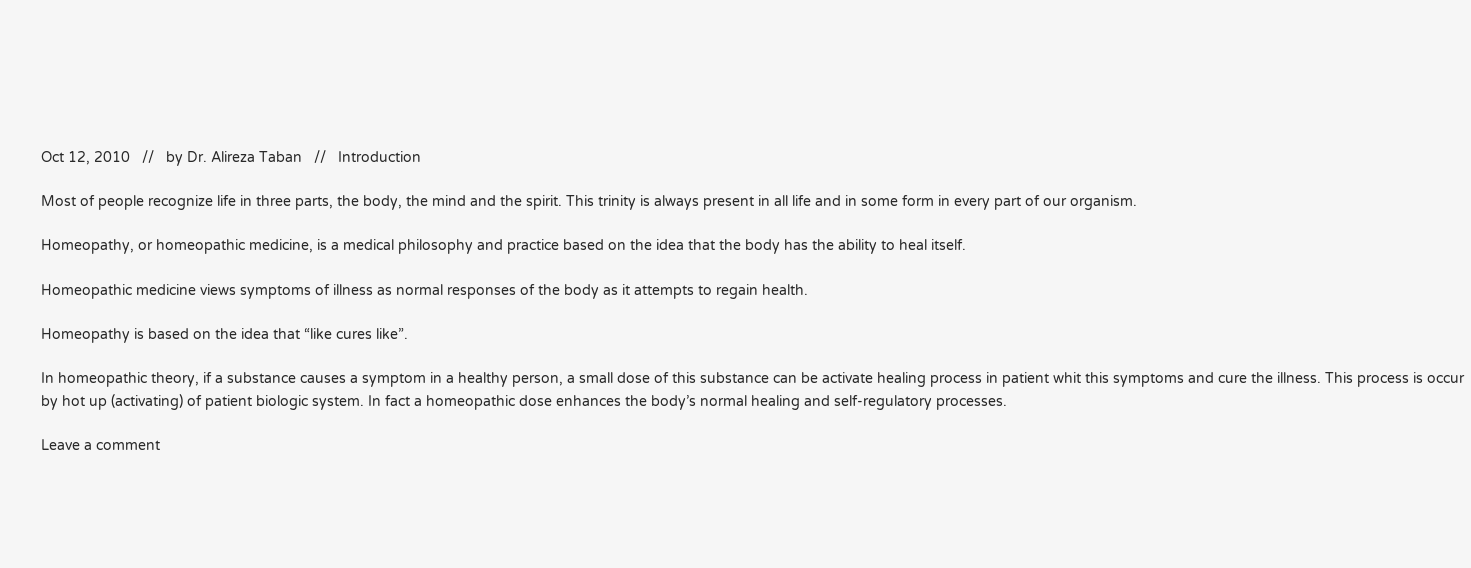Oct 12, 2010   //   by Dr. Alireza Taban   //   Introduction

Most of people recognize life in three parts, the body, the mind and the spirit. This trinity is always present in all life and in some form in every part of our organism.

Homeopathy, or homeopathic medicine, is a medical philosophy and practice based on the idea that the body has the ability to heal itself.

Homeopathic medicine views symptoms of illness as normal responses of the body as it attempts to regain health.

Homeopathy is based on the idea that “like cures like”.

In homeopathic theory, if a substance causes a symptom in a healthy person, a small dose of this substance can be activate healing process in patient whit this symptoms and cure the illness. This process is occur by hot up (activating) of patient biologic system. In fact a homeopathic dose enhances the body’s normal healing and self-regulatory processes.

Leave a comment